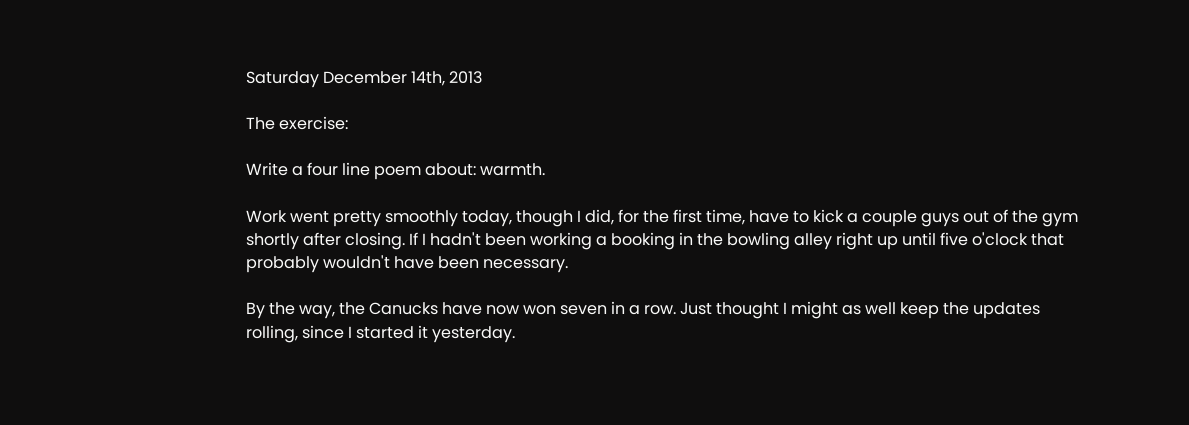Saturday December 14th, 2013

The exercise:

Write a four line poem about: warmth.

Work went pretty smoothly today, though I did, for the first time, have to kick a couple guys out of the gym shortly after closing. If I hadn't been working a booking in the bowling alley right up until five o'clock that probably wouldn't have been necessary.

By the way, the Canucks have now won seven in a row. Just thought I might as well keep the updates rolling, since I started it yesterday.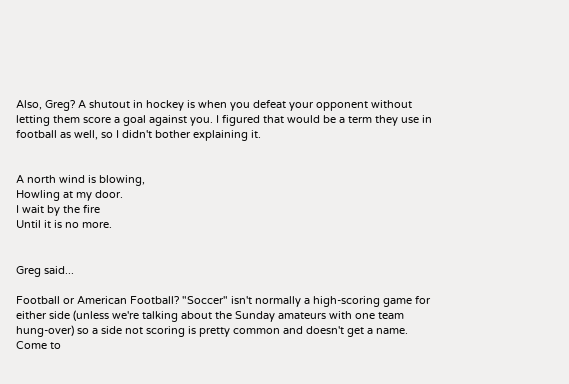Also, Greg? A shutout in hockey is when you defeat your opponent without letting them score a goal against you. I figured that would be a term they use in football as well, so I didn't bother explaining it.


A north wind is blowing,
Howling at my door.
I wait by the fire
Until it is no more.


Greg said...

Football or American Football? "Soccer" isn't normally a high-scoring game for either side (unless we're talking about the Sunday amateurs with one team hung-over) so a side not scoring is pretty common and doesn't get a name. Come to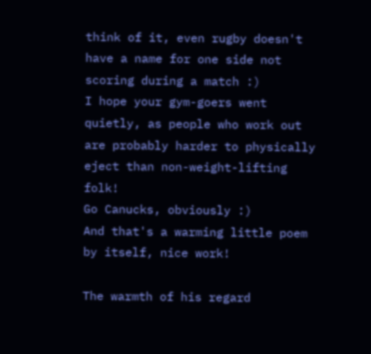think of it, even rugby doesn't have a name for one side not scoring during a match :)
I hope your gym-goers went quietly, as people who work out are probably harder to physically eject than non-weight-lifting folk!
Go Canucks, obviously :)
And that's a warming little poem by itself, nice work!

The warmth of his regard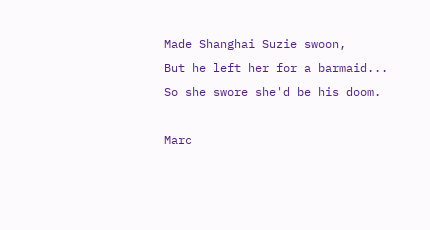Made Shanghai Suzie swoon,
But he left her for a barmaid...
So she swore she'd be his doom.

Marc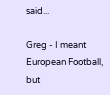said...

Greg - I meant European Football, but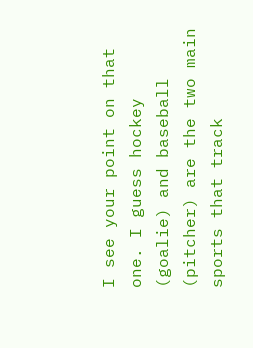I see your point on that one. I guess hockey (goalie) and baseball (pitcher) are the two main sports that track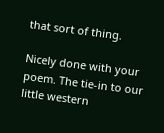that sort of thing.

Nicely done with your poem. The tie-in to our little western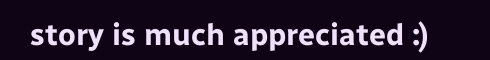story is much appreciated :)